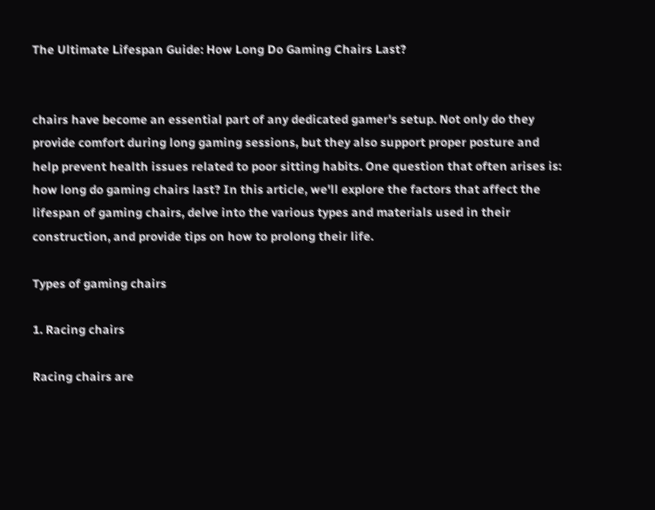The Ultimate Lifespan Guide: How Long Do Gaming Chairs Last?


chairs have become an essential part of any dedicated gamer's setup. Not only do they provide comfort during long gaming sessions, but they also support proper posture and help prevent health issues related to poor sitting habits. One question that often arises is: how long do gaming chairs last? In this article, we'll explore the factors that affect the lifespan of gaming chairs, delve into the various types and materials used in their construction, and provide tips on how to prolong their life.

Types of gaming chairs

1. Racing chairs

Racing chairs are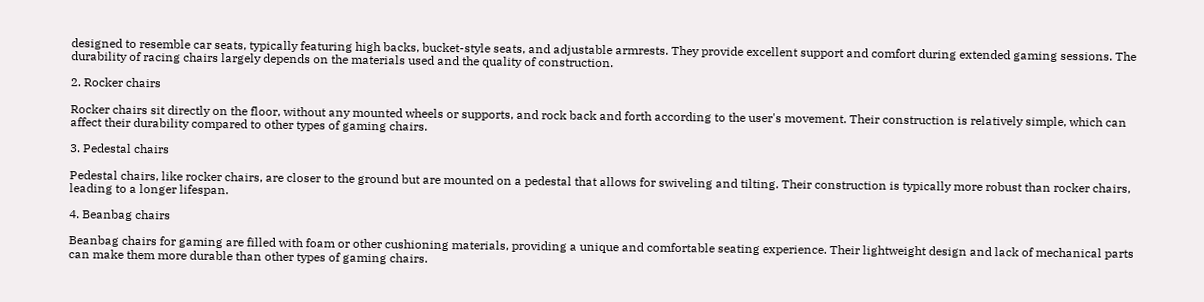designed to resemble car seats, typically featuring high backs, bucket-style seats, and adjustable armrests. They provide excellent support and comfort during extended gaming sessions. The durability of racing chairs largely depends on the materials used and the quality of construction.

2. Rocker chairs

Rocker chairs sit directly on the floor, without any mounted wheels or supports, and rock back and forth according to the user's movement. Their construction is relatively simple, which can affect their durability compared to other types of gaming chairs.

3. Pedestal chairs

Pedestal chairs, like rocker chairs, are closer to the ground but are mounted on a pedestal that allows for swiveling and tilting. Their construction is typically more robust than rocker chairs, leading to a longer lifespan.

4. Beanbag chairs

Beanbag chairs for gaming are filled with foam or other cushioning materials, providing a unique and comfortable seating experience. Their lightweight design and lack of mechanical parts can make them more durable than other types of gaming chairs.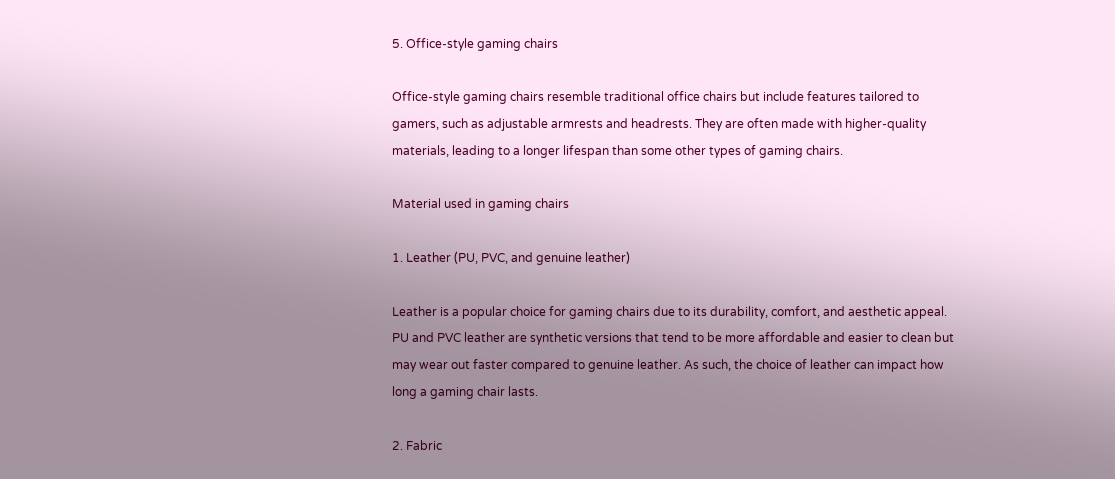5. Office-style gaming chairs

Office-style gaming chairs resemble traditional office chairs but include features tailored to gamers, such as adjustable armrests and headrests. They are often made with higher-quality materials, leading to a longer lifespan than some other types of gaming chairs.

Material used in gaming chairs

1. Leather (PU, PVC, and genuine leather)

Leather is a popular choice for gaming chairs due to its durability, comfort, and aesthetic appeal. PU and PVC leather are synthetic versions that tend to be more affordable and easier to clean but may wear out faster compared to genuine leather. As such, the choice of leather can impact how long a gaming chair lasts.

2. Fabric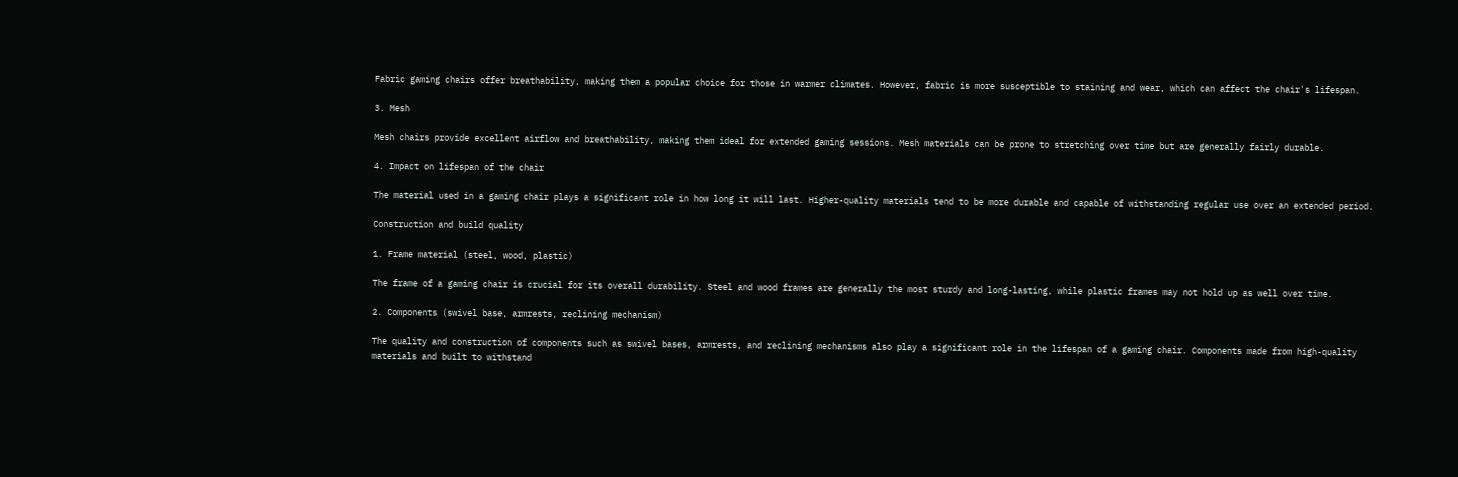Fabric gaming chairs offer breathability, making them a popular choice for those in warmer climates. However, fabric is more susceptible to staining and wear, which can affect the chair's lifespan.

3. Mesh

Mesh chairs provide excellent airflow and breathability, making them ideal for extended gaming sessions. Mesh materials can be prone to stretching over time but are generally fairly durable.

4. Impact on lifespan of the chair

The material used in a gaming chair plays a significant role in how long it will last. Higher-quality materials tend to be more durable and capable of withstanding regular use over an extended period.

Construction and build quality

1. Frame material (steel, wood, plastic)

The frame of a gaming chair is crucial for its overall durability. Steel and wood frames are generally the most sturdy and long-lasting, while plastic frames may not hold up as well over time.

2. Components (swivel base, armrests, reclining mechanism)

The quality and construction of components such as swivel bases, armrests, and reclining mechanisms also play a significant role in the lifespan of a gaming chair. Components made from high-quality materials and built to withstand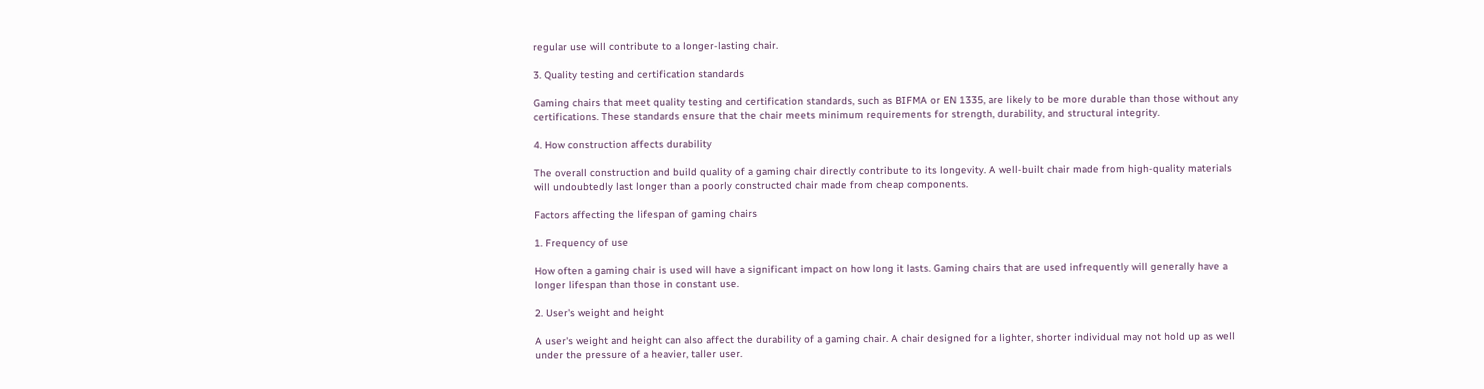regular use will contribute to a longer-lasting chair.

3. Quality testing and certification standards

Gaming chairs that meet quality testing and certification standards, such as BIFMA or EN 1335, are likely to be more durable than those without any certifications. These standards ensure that the chair meets minimum requirements for strength, durability, and structural integrity.

4. How construction affects durability

The overall construction and build quality of a gaming chair directly contribute to its longevity. A well-built chair made from high-quality materials will undoubtedly last longer than a poorly constructed chair made from cheap components.

Factors affecting the lifespan of gaming chairs

1. Frequency of use

How often a gaming chair is used will have a significant impact on how long it lasts. Gaming chairs that are used infrequently will generally have a longer lifespan than those in constant use.

2. User's weight and height

A user's weight and height can also affect the durability of a gaming chair. A chair designed for a lighter, shorter individual may not hold up as well under the pressure of a heavier, taller user.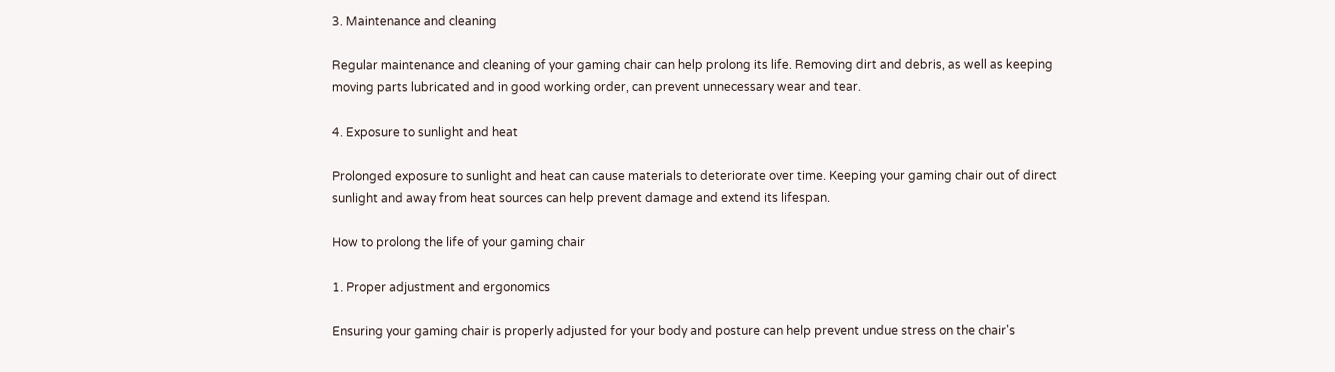3. Maintenance and cleaning

Regular maintenance and cleaning of your gaming chair can help prolong its life. Removing dirt and debris, as well as keeping moving parts lubricated and in good working order, can prevent unnecessary wear and tear.

4. Exposure to sunlight and heat

Prolonged exposure to sunlight and heat can cause materials to deteriorate over time. Keeping your gaming chair out of direct sunlight and away from heat sources can help prevent damage and extend its lifespan.

How to prolong the life of your gaming chair

1. Proper adjustment and ergonomics

Ensuring your gaming chair is properly adjusted for your body and posture can help prevent undue stress on the chair's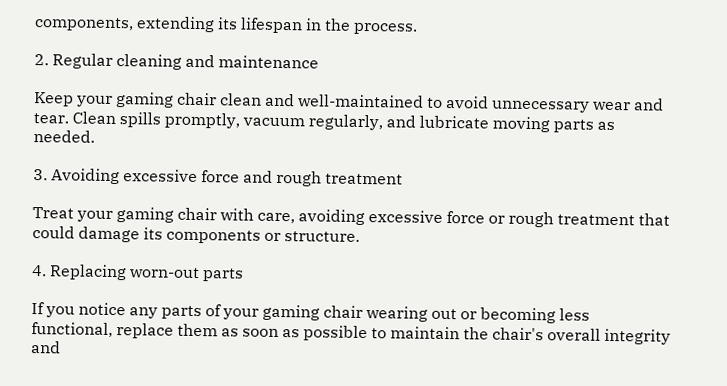components, extending its lifespan in the process.

2. Regular cleaning and maintenance

Keep your gaming chair clean and well-maintained to avoid unnecessary wear and tear. Clean spills promptly, vacuum regularly, and lubricate moving parts as needed.

3. Avoiding excessive force and rough treatment

Treat your gaming chair with care, avoiding excessive force or rough treatment that could damage its components or structure.

4. Replacing worn-out parts

If you notice any parts of your gaming chair wearing out or becoming less functional, replace them as soon as possible to maintain the chair's overall integrity and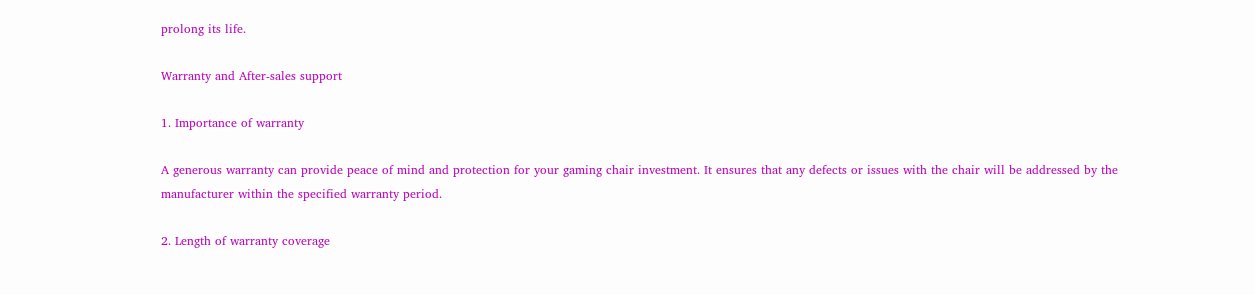prolong its life.

Warranty and After-sales support

1. Importance of warranty

A generous warranty can provide peace of mind and protection for your gaming chair investment. It ensures that any defects or issues with the chair will be addressed by the manufacturer within the specified warranty period.

2. Length of warranty coverage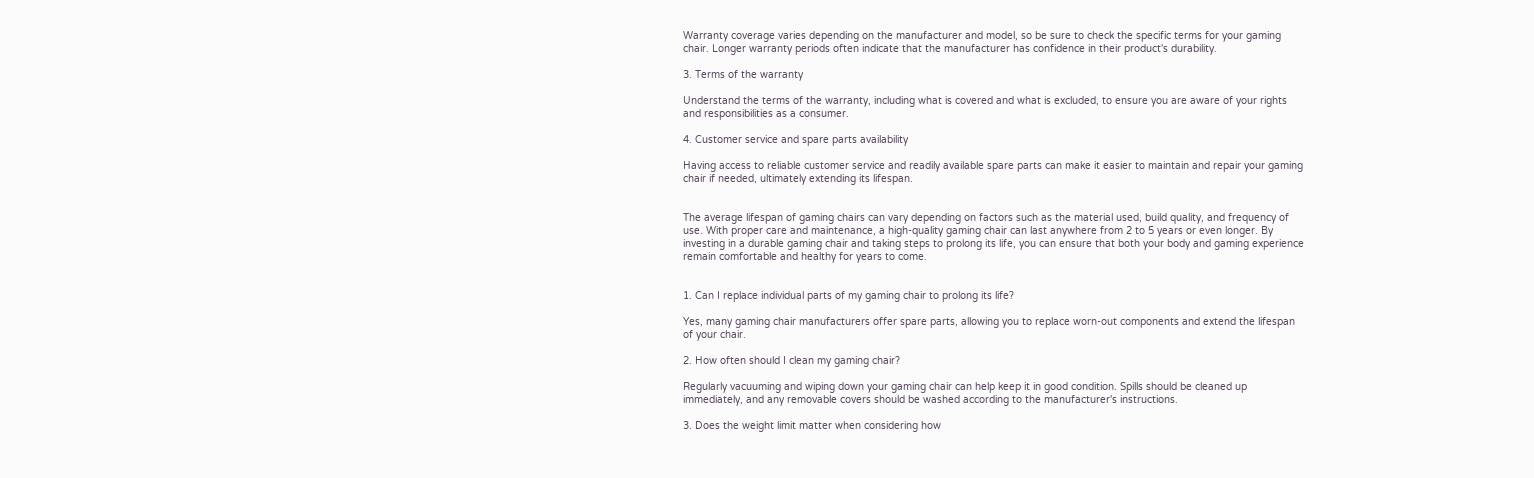Warranty coverage varies depending on the manufacturer and model, so be sure to check the specific terms for your gaming chair. Longer warranty periods often indicate that the manufacturer has confidence in their product's durability.

3. Terms of the warranty

Understand the terms of the warranty, including what is covered and what is excluded, to ensure you are aware of your rights and responsibilities as a consumer.

4. Customer service and spare parts availability

Having access to reliable customer service and readily available spare parts can make it easier to maintain and repair your gaming chair if needed, ultimately extending its lifespan.


The average lifespan of gaming chairs can vary depending on factors such as the material used, build quality, and frequency of use. With proper care and maintenance, a high-quality gaming chair can last anywhere from 2 to 5 years or even longer. By investing in a durable gaming chair and taking steps to prolong its life, you can ensure that both your body and gaming experience remain comfortable and healthy for years to come.


1. Can I replace individual parts of my gaming chair to prolong its life?

Yes, many gaming chair manufacturers offer spare parts, allowing you to replace worn-out components and extend the lifespan of your chair.

2. How often should I clean my gaming chair?

Regularly vacuuming and wiping down your gaming chair can help keep it in good condition. Spills should be cleaned up immediately, and any removable covers should be washed according to the manufacturer's instructions.

3. Does the weight limit matter when considering how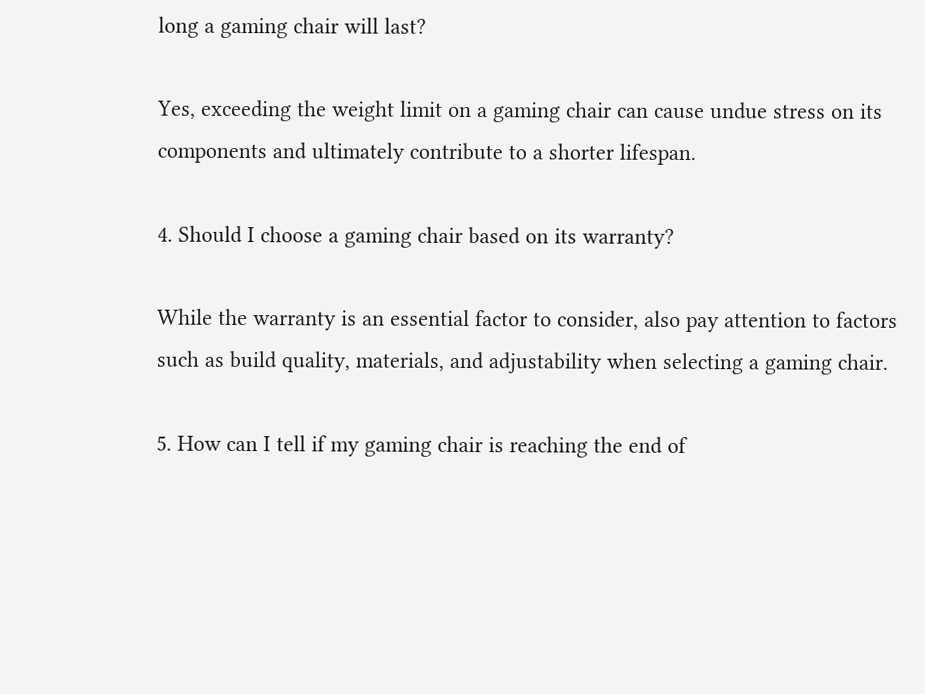long a gaming chair will last?

Yes, exceeding the weight limit on a gaming chair can cause undue stress on its components and ultimately contribute to a shorter lifespan.

4. Should I choose a gaming chair based on its warranty?

While the warranty is an essential factor to consider, also pay attention to factors such as build quality, materials, and adjustability when selecting a gaming chair.

5. How can I tell if my gaming chair is reaching the end of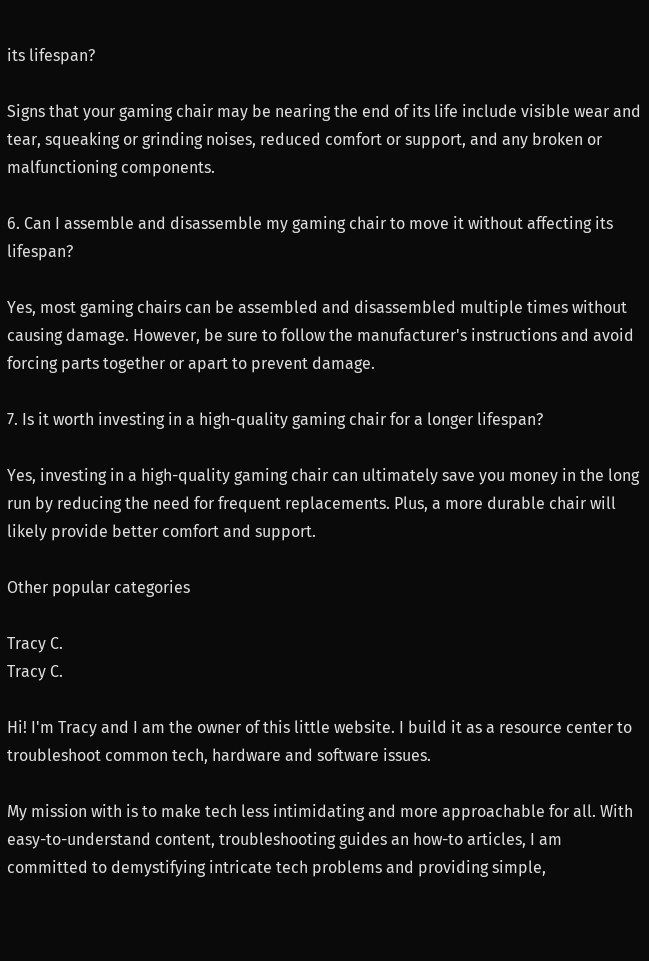its lifespan?

Signs that your gaming chair may be nearing the end of its life include visible wear and tear, squeaking or grinding noises, reduced comfort or support, and any broken or malfunctioning components.

6. Can I assemble and disassemble my gaming chair to move it without affecting its lifespan?

Yes, most gaming chairs can be assembled and disassembled multiple times without causing damage. However, be sure to follow the manufacturer's instructions and avoid forcing parts together or apart to prevent damage.

7. Is it worth investing in a high-quality gaming chair for a longer lifespan?

Yes, investing in a high-quality gaming chair can ultimately save you money in the long run by reducing the need for frequent replacements. Plus, a more durable chair will likely provide better comfort and support.

Other popular categories

Tracy C.
Tracy C.

Hi! I'm Tracy and I am the owner of this little website. I build it as a resource center to troubleshoot common tech, hardware and software issues.

My mission with is to make tech less intimidating and more approachable for all. With easy-to-understand content, troubleshooting guides an how-to articles, I am committed to demystifying intricate tech problems and providing simple,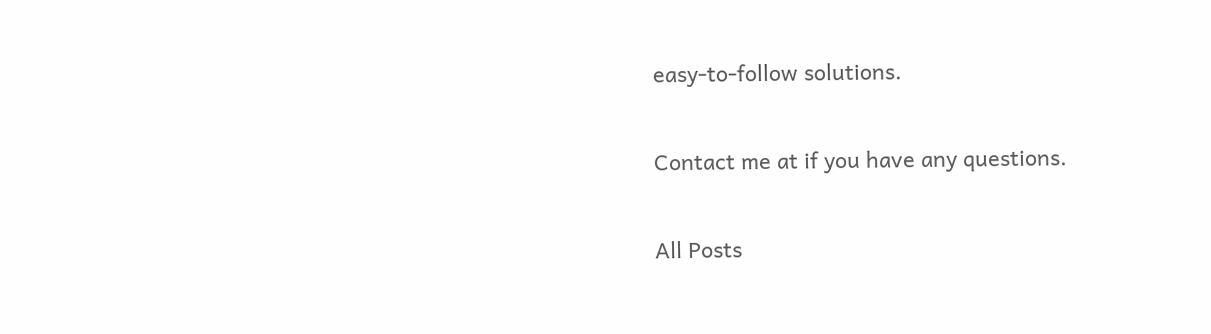easy-to-follow solutions.

Contact me at if you have any questions.

All Posts